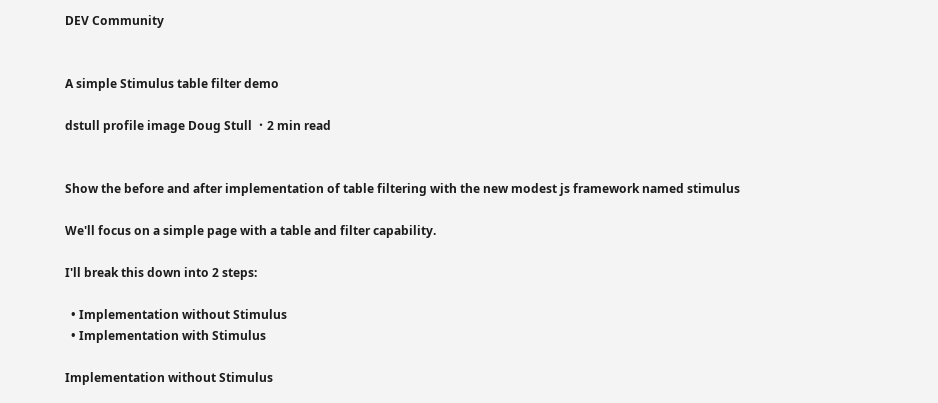DEV Community


A simple Stimulus table filter demo

dstull profile image Doug Stull ・2 min read


Show the before and after implementation of table filtering with the new modest js framework named stimulus

We'll focus on a simple page with a table and filter capability.

I'll break this down into 2 steps:

  • Implementation without Stimulus
  • Implementation with Stimulus

Implementation without Stimulus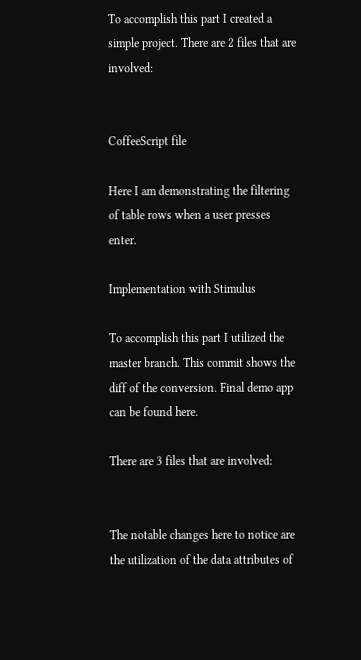To accomplish this part I created a simple project. There are 2 files that are involved:


CoffeeScript file

Here I am demonstrating the filtering of table rows when a user presses enter.

Implementation with Stimulus

To accomplish this part I utilized the master branch. This commit shows the diff of the conversion. Final demo app can be found here.

There are 3 files that are involved:


The notable changes here to notice are the utilization of the data attributes of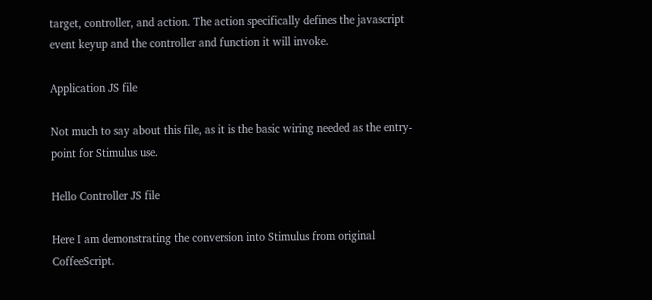target, controller, and action. The action specifically defines the javascript event keyup and the controller and function it will invoke.

Application JS file

Not much to say about this file, as it is the basic wiring needed as the entry-point for Stimulus use.

Hello Controller JS file

Here I am demonstrating the conversion into Stimulus from original CoffeeScript.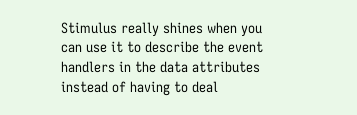Stimulus really shines when you can use it to describe the event handlers in the data attributes instead of having to deal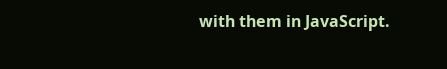with them in JavaScript.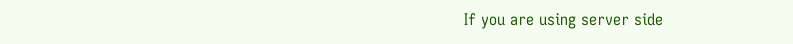If you are using server side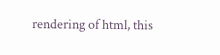rendering of html, this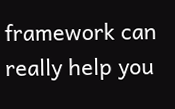framework can really help you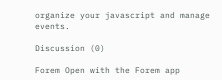organize your javascript and manage events.

Discussion (0)

Forem Open with the Forem app